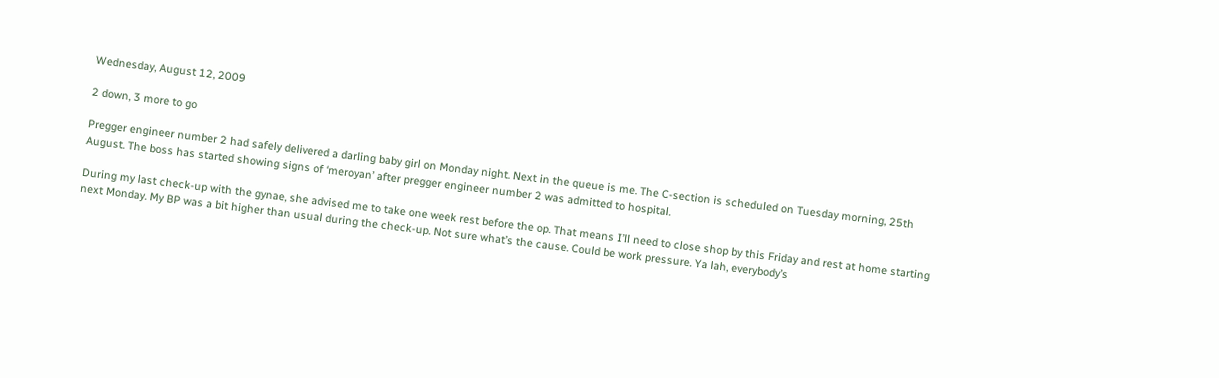Wednesday, August 12, 2009

2 down, 3 more to go

Pregger engineer number 2 had safely delivered a darling baby girl on Monday night. Next in the queue is me. The C-section is scheduled on Tuesday morning, 25th August. The boss has started showing signs of ‘meroyan’ after pregger engineer number 2 was admitted to hospital.

During my last check-up with the gynae, she advised me to take one week rest before the op. That means I’ll need to close shop by this Friday and rest at home starting next Monday. My BP was a bit higher than usual during the check-up. Not sure what’s the cause. Could be work pressure. Ya lah, everybody’s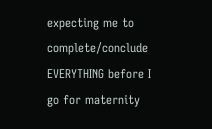expecting me to complete/conclude EVERYTHING before I go for maternity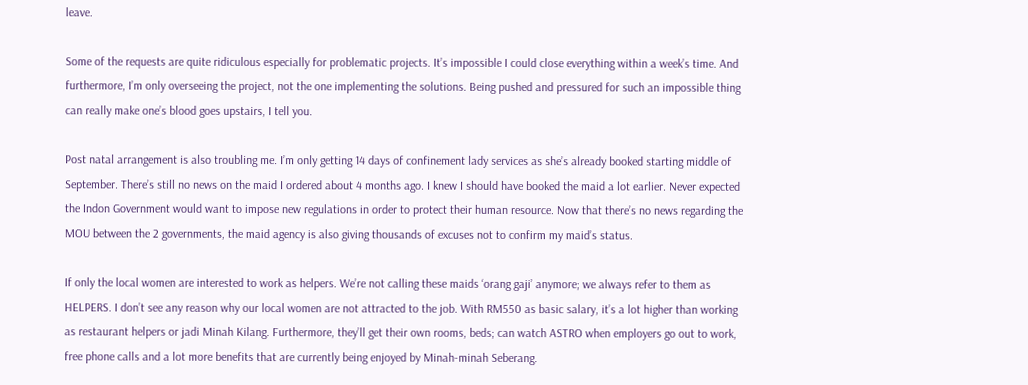leave.

Some of the requests are quite ridiculous especially for problematic projects. It’s impossible I could close everything within a week’s time. And furthermore, I’m only overseeing the project, not the one implementing the solutions. Being pushed and pressured for such an impossible thing can really make one’s blood goes upstairs, I tell you.

Post natal arrangement is also troubling me. I’m only getting 14 days of confinement lady services as she’s already booked starting middle of September. There’s still no news on the maid I ordered about 4 months ago. I knew I should have booked the maid a lot earlier. Never expected the Indon Government would want to impose new regulations in order to protect their human resource. Now that there’s no news regarding the MOU between the 2 governments, the maid agency is also giving thousands of excuses not to confirm my maid’s status.

If only the local women are interested to work as helpers. We’re not calling these maids ‘orang gaji’ anymore; we always refer to them as HELPERS. I don’t see any reason why our local women are not attracted to the job. With RM550 as basic salary, it’s a lot higher than working as restaurant helpers or jadi Minah Kilang. Furthermore, they’ll get their own rooms, beds; can watch ASTRO when employers go out to work, free phone calls and a lot more benefits that are currently being enjoyed by Minah-minah Seberang.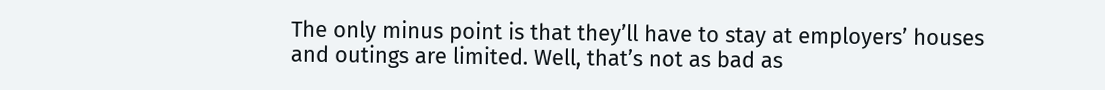The only minus point is that they’ll have to stay at employers’ houses and outings are limited. Well, that’s not as bad as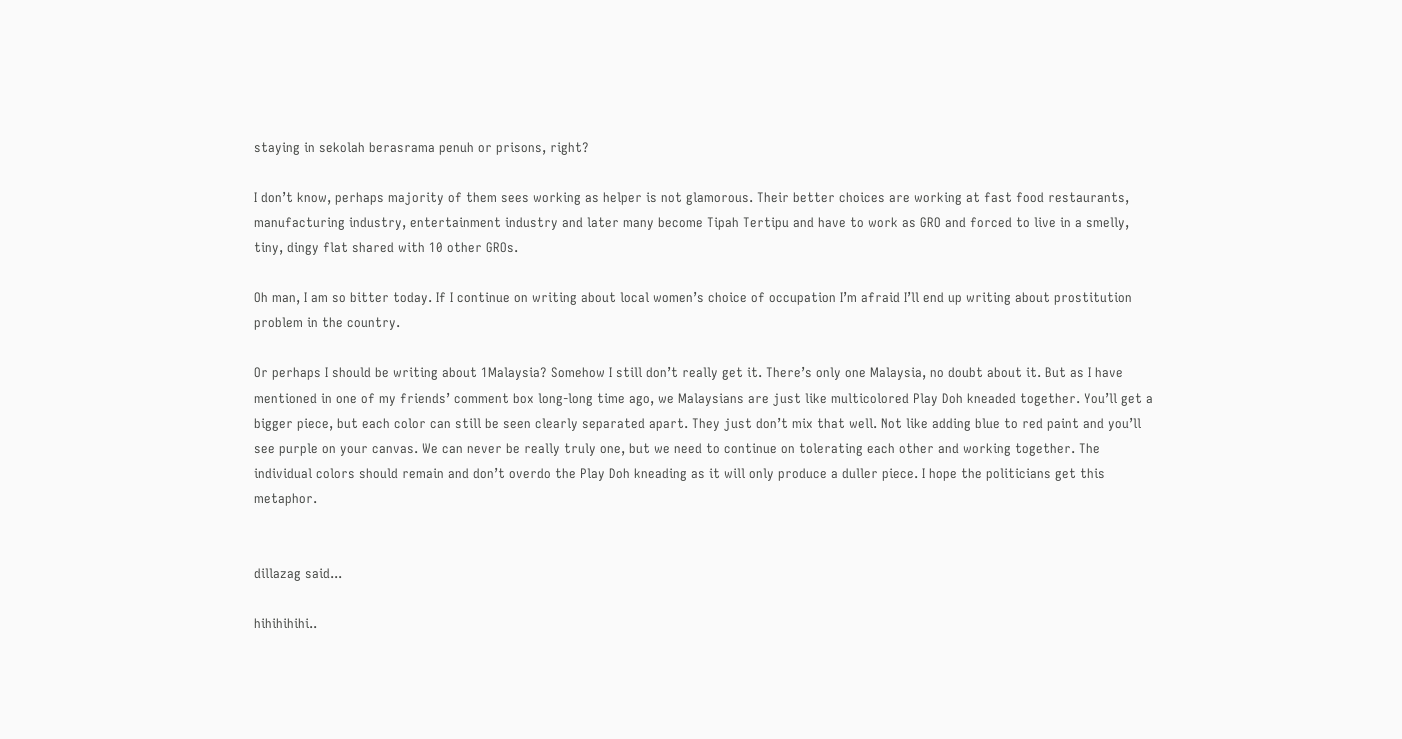staying in sekolah berasrama penuh or prisons, right?

I don’t know, perhaps majority of them sees working as helper is not glamorous. Their better choices are working at fast food restaurants, manufacturing industry, entertainment industry and later many become Tipah Tertipu and have to work as GRO and forced to live in a smelly, tiny, dingy flat shared with 10 other GROs.

Oh man, I am so bitter today. If I continue on writing about local women’s choice of occupation I’m afraid I’ll end up writing about prostitution problem in the country.

Or perhaps I should be writing about 1Malaysia? Somehow I still don’t really get it. There’s only one Malaysia, no doubt about it. But as I have mentioned in one of my friends’ comment box long-long time ago, we Malaysians are just like multicolored Play Doh kneaded together. You’ll get a bigger piece, but each color can still be seen clearly separated apart. They just don’t mix that well. Not like adding blue to red paint and you’ll see purple on your canvas. We can never be really truly one, but we need to continue on tolerating each other and working together. The individual colors should remain and don’t overdo the Play Doh kneading as it will only produce a duller piece. I hope the politicians get this metaphor.


dillazag said...

hihihihihi..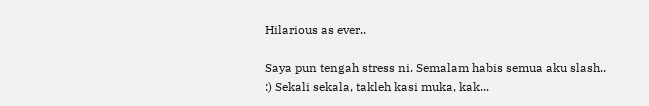Hilarious as ever..

Saya pun tengah stress ni. Semalam habis semua aku slash.. :) Sekali sekala, takleh kasi muka, kak...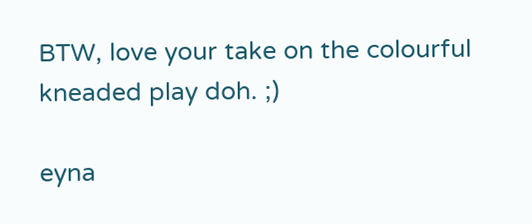BTW, love your take on the colourful kneaded play doh. ;)

eyna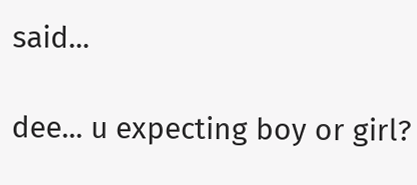said...

dee... u expecting boy or girl?